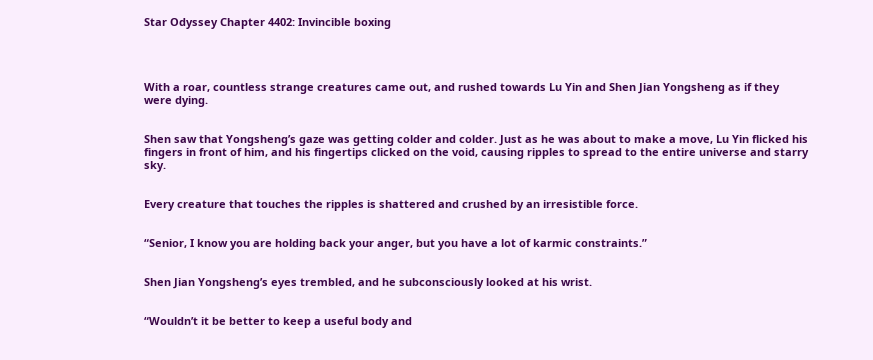Star Odyssey Chapter 4402: Invincible boxing




With a roar, countless strange creatures came out, and rushed towards Lu Yin and Shen Jian Yongsheng as if they were dying.


Shen saw that Yongsheng’s gaze was getting colder and colder. Just as he was about to make a move, Lu Yin flicked his fingers in front of him, and his fingertips clicked on the void, causing ripples to spread to the entire universe and starry sky.


Every creature that touches the ripples is shattered and crushed by an irresistible force.


“Senior, I know you are holding back your anger, but you have a lot of karmic constraints.”


Shen Jian Yongsheng’s eyes trembled, and he subconsciously looked at his wrist.


“Wouldn’t it be better to keep a useful body and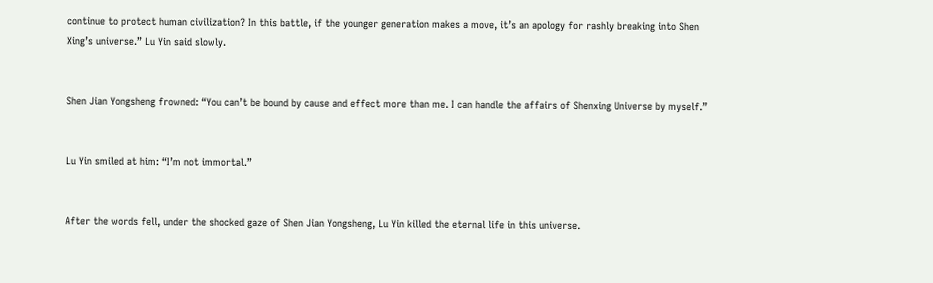continue to protect human civilization? In this battle, if the younger generation makes a move, it’s an apology for rashly breaking into Shen Xing’s universe.” Lu Yin said slowly.


Shen Jian Yongsheng frowned: “You can’t be bound by cause and effect more than me. I can handle the affairs of Shenxing Universe by myself.”


Lu Yin smiled at him: “I’m not immortal.”


After the words fell, under the shocked gaze of Shen Jian Yongsheng, Lu Yin killed the eternal life in this universe.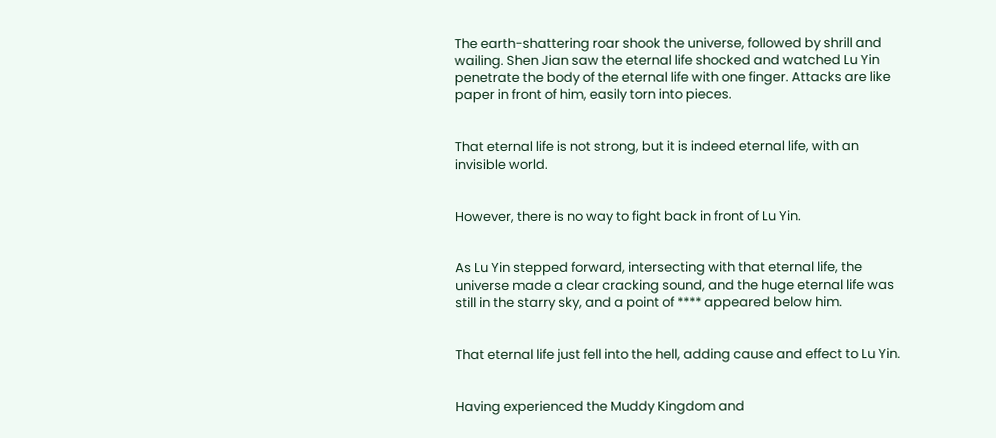The earth-shattering roar shook the universe, followed by shrill and wailing. Shen Jian saw the eternal life shocked and watched Lu Yin penetrate the body of the eternal life with one finger. Attacks are like paper in front of him, easily torn into pieces.


That eternal life is not strong, but it is indeed eternal life, with an invisible world.


However, there is no way to fight back in front of Lu Yin.


As Lu Yin stepped forward, intersecting with that eternal life, the universe made a clear cracking sound, and the huge eternal life was still in the starry sky, and a point of **** appeared below him.


That eternal life just fell into the hell, adding cause and effect to Lu Yin.


Having experienced the Muddy Kingdom and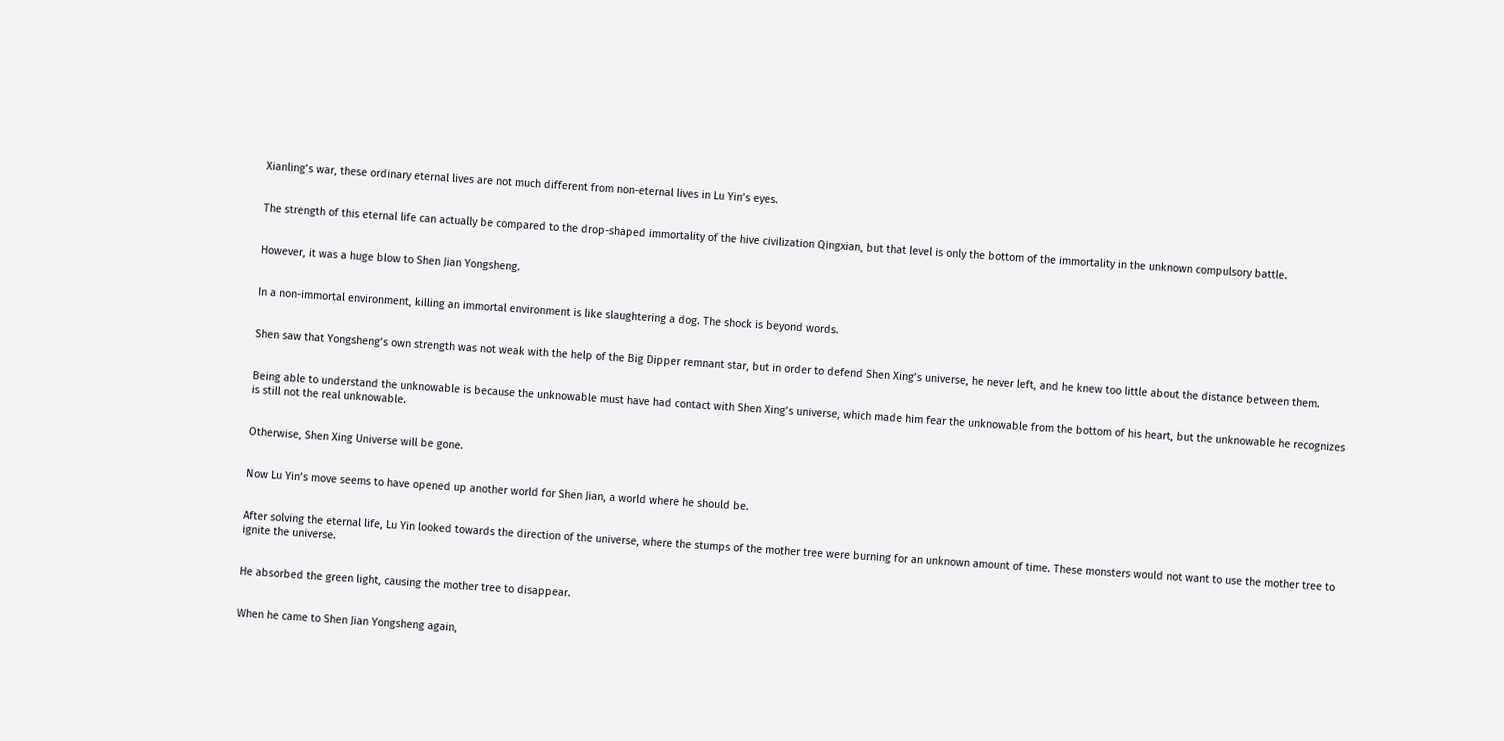Xianling’s war, these ordinary eternal lives are not much different from non-eternal lives in Lu Yin’s eyes.


The strength of this eternal life can actually be compared to the drop-shaped immortality of the hive civilization Qingxian, but that level is only the bottom of the immortality in the unknown compulsory battle.


However, it was a huge blow to Shen Jian Yongsheng.


In a non-immortal environment, killing an immortal environment is like slaughtering a dog. The shock is beyond words.


Shen saw that Yongsheng’s own strength was not weak with the help of the Big Dipper remnant star, but in order to defend Shen Xing’s universe, he never left, and he knew too little about the distance between them.


Being able to understand the unknowable is because the unknowable must have had contact with Shen Xing’s universe, which made him fear the unknowable from the bottom of his heart, but the unknowable he recognizes is still not the real unknowable.


Otherwise, Shen Xing Universe will be gone.


Now Lu Yin’s move seems to have opened up another world for Shen Jian, a world where he should be.


After solving the eternal life, Lu Yin looked towards the direction of the universe, where the stumps of the mother tree were burning for an unknown amount of time. These monsters would not want to use the mother tree to ignite the universe.


He absorbed the green light, causing the mother tree to disappear.


When he came to Shen Jian Yongsheng again,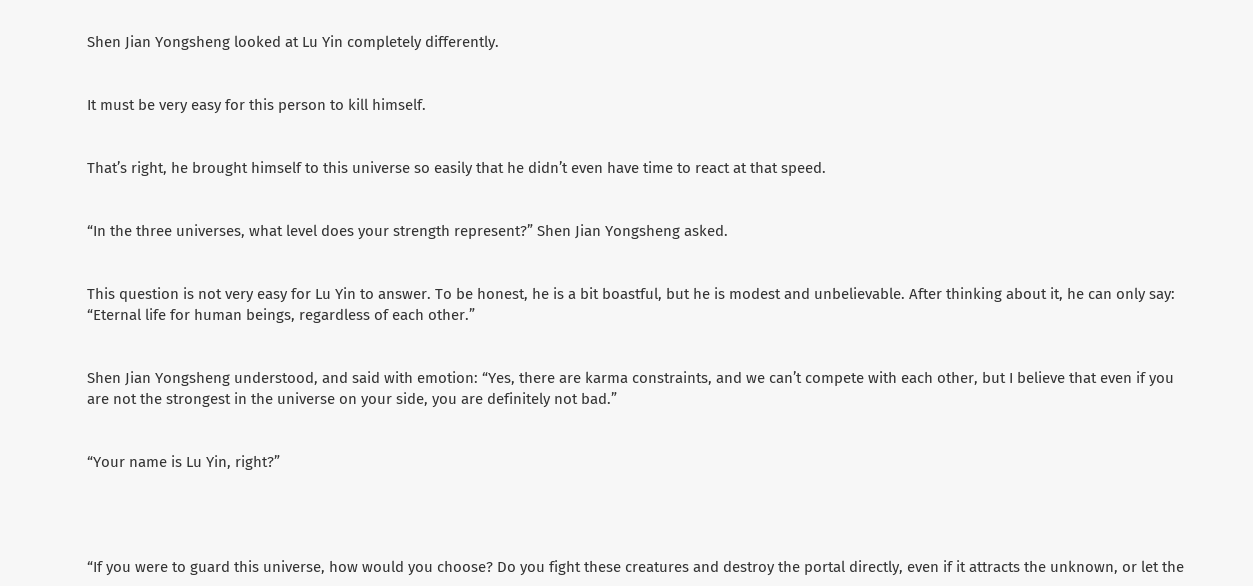Shen Jian Yongsheng looked at Lu Yin completely differently.


It must be very easy for this person to kill himself.


That’s right, he brought himself to this universe so easily that he didn’t even have time to react at that speed.


“In the three universes, what level does your strength represent?” Shen Jian Yongsheng asked.


This question is not very easy for Lu Yin to answer. To be honest, he is a bit boastful, but he is modest and unbelievable. After thinking about it, he can only say: “Eternal life for human beings, regardless of each other.”


Shen Jian Yongsheng understood, and said with emotion: “Yes, there are karma constraints, and we can’t compete with each other, but I believe that even if you are not the strongest in the universe on your side, you are definitely not bad.”


“Your name is Lu Yin, right?”




“If you were to guard this universe, how would you choose? Do you fight these creatures and destroy the portal directly, even if it attracts the unknown, or let the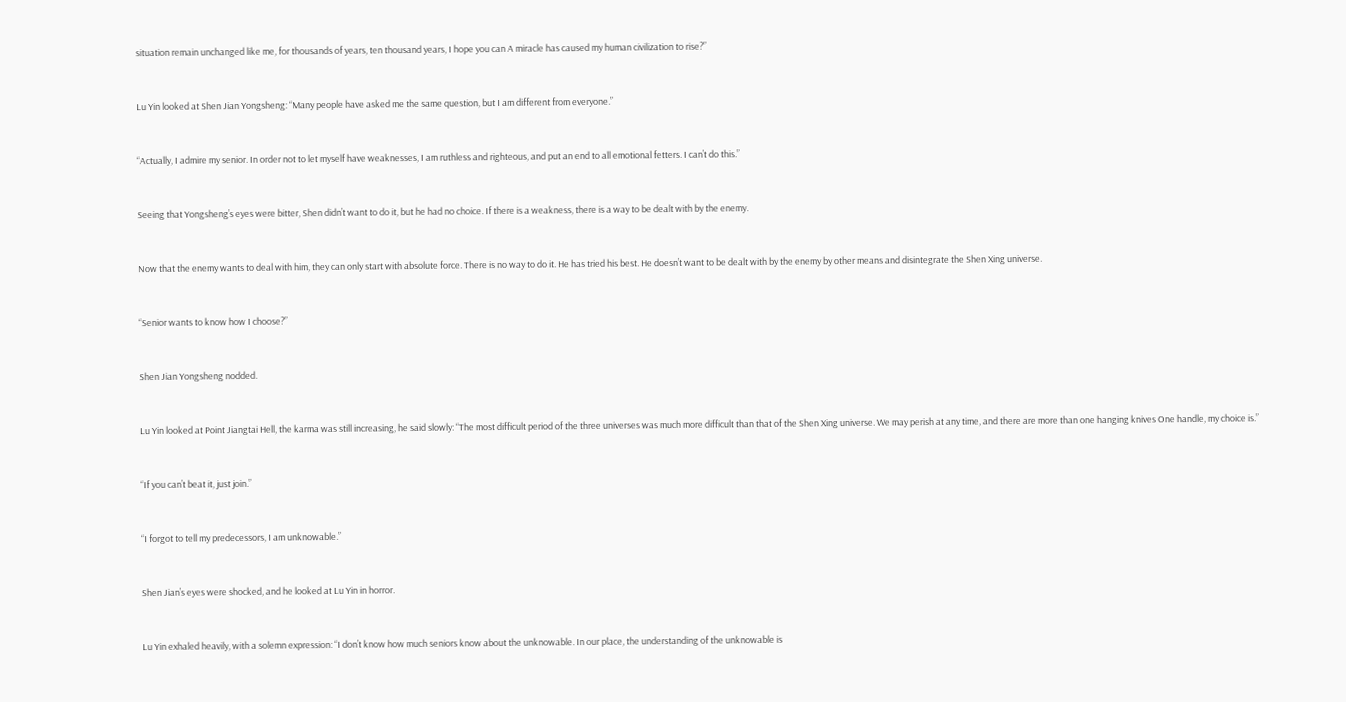situation remain unchanged like me, for thousands of years, ten thousand years, I hope you can A miracle has caused my human civilization to rise?”


Lu Yin looked at Shen Jian Yongsheng: “Many people have asked me the same question, but I am different from everyone.”


“Actually, I admire my senior. In order not to let myself have weaknesses, I am ruthless and righteous, and put an end to all emotional fetters. I can’t do this.”


Seeing that Yongsheng’s eyes were bitter, Shen didn’t want to do it, but he had no choice. If there is a weakness, there is a way to be dealt with by the enemy.


Now that the enemy wants to deal with him, they can only start with absolute force. There is no way to do it. He has tried his best. He doesn’t want to be dealt with by the enemy by other means and disintegrate the Shen Xing universe.


“Senior wants to know how I choose?”


Shen Jian Yongsheng nodded.


Lu Yin looked at Point Jiangtai Hell, the karma was still increasing, he said slowly: “The most difficult period of the three universes was much more difficult than that of the Shen Xing universe. We may perish at any time, and there are more than one hanging knives One handle, my choice is.”


“If you can’t beat it, just join.”


“I forgot to tell my predecessors, I am unknowable.”


Shen Jian’s eyes were shocked, and he looked at Lu Yin in horror.


Lu Yin exhaled heavily, with a solemn expression: “I don’t know how much seniors know about the unknowable. In our place, the understanding of the unknowable is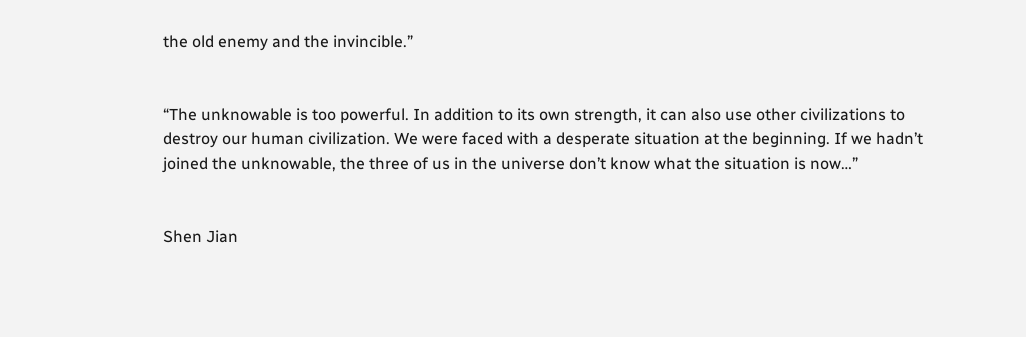the old enemy and the invincible.”


“The unknowable is too powerful. In addition to its own strength, it can also use other civilizations to destroy our human civilization. We were faced with a desperate situation at the beginning. If we hadn’t joined the unknowable, the three of us in the universe don’t know what the situation is now…”


Shen Jian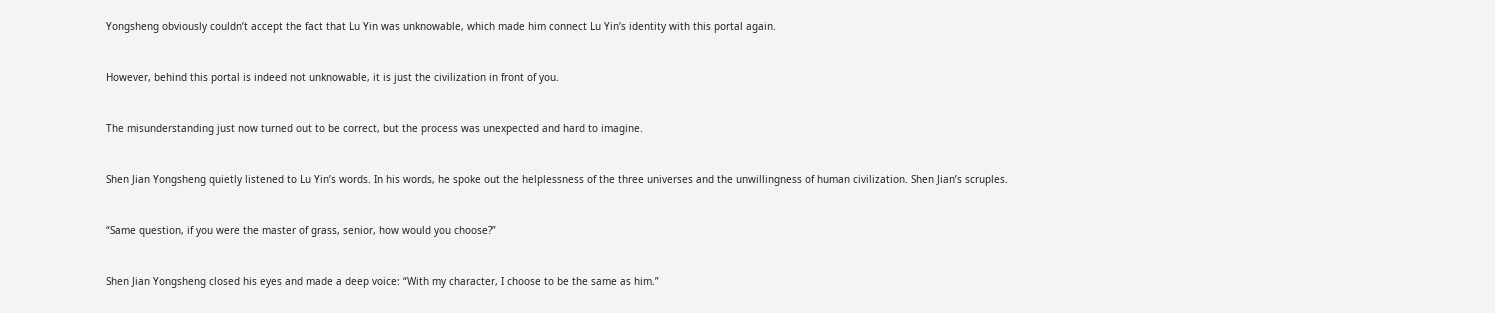Yongsheng obviously couldn’t accept the fact that Lu Yin was unknowable, which made him connect Lu Yin’s identity with this portal again.


However, behind this portal is indeed not unknowable, it is just the civilization in front of you.


The misunderstanding just now turned out to be correct, but the process was unexpected and hard to imagine.


Shen Jian Yongsheng quietly listened to Lu Yin’s words. In his words, he spoke out the helplessness of the three universes and the unwillingness of human civilization. Shen Jian’s scruples.


“Same question, if you were the master of grass, senior, how would you choose?”


Shen Jian Yongsheng closed his eyes and made a deep voice: “With my character, I choose to be the same as him.”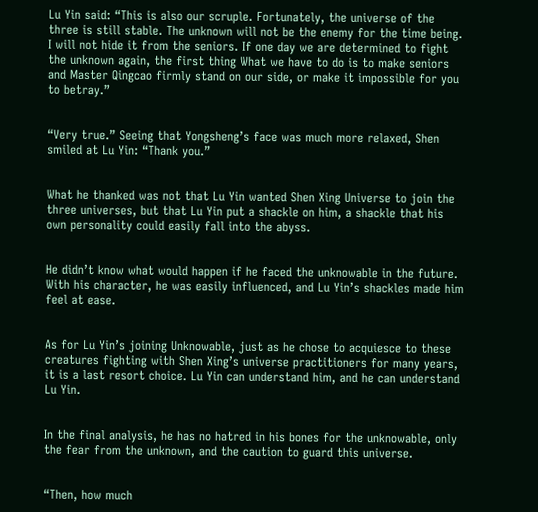Lu Yin said: “This is also our scruple. Fortunately, the universe of the three is still stable. The unknown will not be the enemy for the time being. I will not hide it from the seniors. If one day we are determined to fight the unknown again, the first thing What we have to do is to make seniors and Master Qingcao firmly stand on our side, or make it impossible for you to betray.”


“Very true.” Seeing that Yongsheng’s face was much more relaxed, Shen smiled at Lu Yin: “Thank you.”


What he thanked was not that Lu Yin wanted Shen Xing Universe to join the three universes, but that Lu Yin put a shackle on him, a shackle that his own personality could easily fall into the abyss.


He didn’t know what would happen if he faced the unknowable in the future. With his character, he was easily influenced, and Lu Yin’s shackles made him feel at ease.


As for Lu Yin’s joining Unknowable, just as he chose to acquiesce to these creatures fighting with Shen Xing’s universe practitioners for many years, it is a last resort choice. Lu Yin can understand him, and he can understand Lu Yin.


In the final analysis, he has no hatred in his bones for the unknowable, only the fear from the unknown, and the caution to guard this universe.


“Then, how much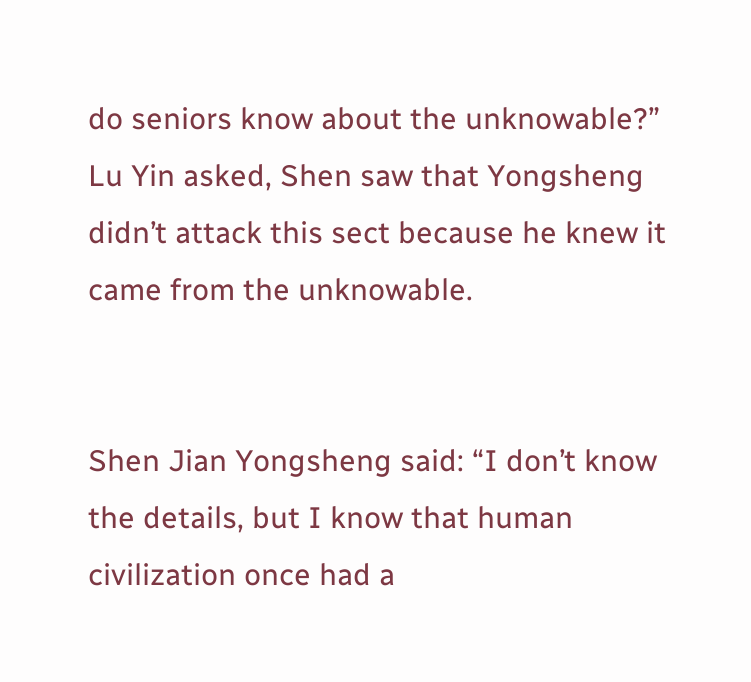do seniors know about the unknowable?” Lu Yin asked, Shen saw that Yongsheng didn’t attack this sect because he knew it came from the unknowable.


Shen Jian Yongsheng said: “I don’t know the details, but I know that human civilization once had a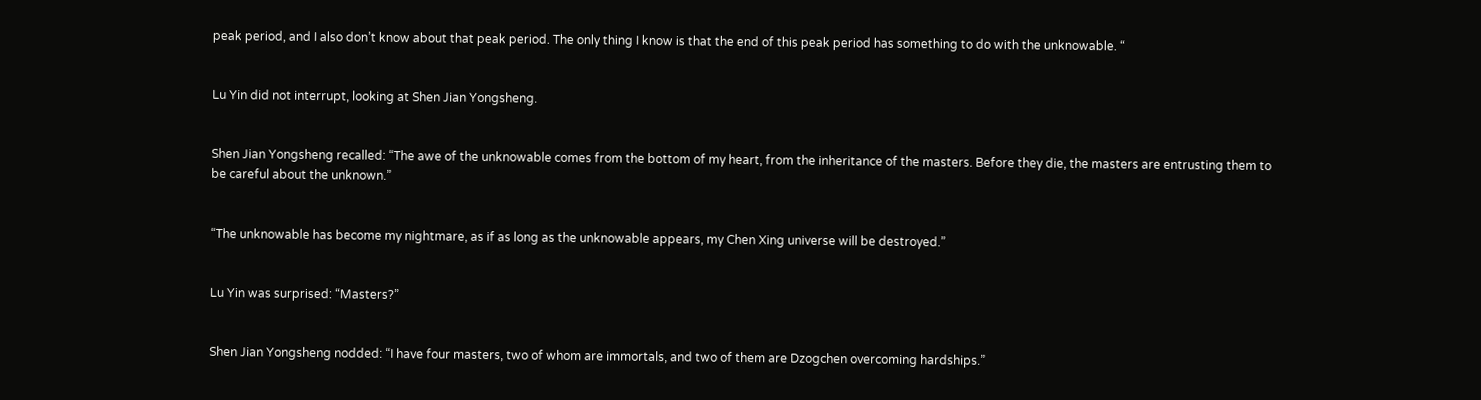peak period, and I also don’t know about that peak period. The only thing I know is that the end of this peak period has something to do with the unknowable. “


Lu Yin did not interrupt, looking at Shen Jian Yongsheng.


Shen Jian Yongsheng recalled: “The awe of the unknowable comes from the bottom of my heart, from the inheritance of the masters. Before they die, the masters are entrusting them to be careful about the unknown.”


“The unknowable has become my nightmare, as if as long as the unknowable appears, my Chen Xing universe will be destroyed.”


Lu Yin was surprised: “Masters?”


Shen Jian Yongsheng nodded: “I have four masters, two of whom are immortals, and two of them are Dzogchen overcoming hardships.”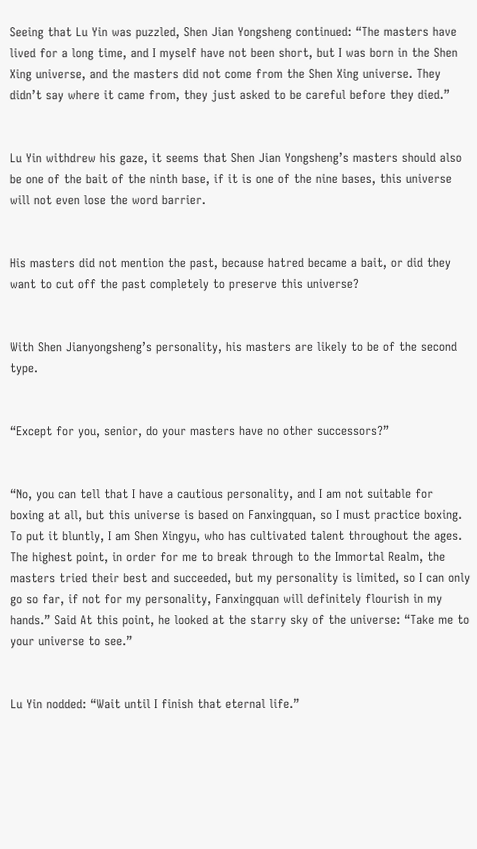Seeing that Lu Yin was puzzled, Shen Jian Yongsheng continued: “The masters have lived for a long time, and I myself have not been short, but I was born in the Shen Xing universe, and the masters did not come from the Shen Xing universe. They didn’t say where it came from, they just asked to be careful before they died.”


Lu Yin withdrew his gaze, it seems that Shen Jian Yongsheng’s masters should also be one of the bait of the ninth base, if it is one of the nine bases, this universe will not even lose the word barrier.


His masters did not mention the past, because hatred became a bait, or did they want to cut off the past completely to preserve this universe?


With Shen Jianyongsheng’s personality, his masters are likely to be of the second type.


“Except for you, senior, do your masters have no other successors?”


“No, you can tell that I have a cautious personality, and I am not suitable for boxing at all, but this universe is based on Fanxingquan, so I must practice boxing. To put it bluntly, I am Shen Xingyu, who has cultivated talent throughout the ages. The highest point, in order for me to break through to the Immortal Realm, the masters tried their best and succeeded, but my personality is limited, so I can only go so far, if not for my personality, Fanxingquan will definitely flourish in my hands.” Said At this point, he looked at the starry sky of the universe: “Take me to your universe to see.”


Lu Yin nodded: “Wait until I finish that eternal life.”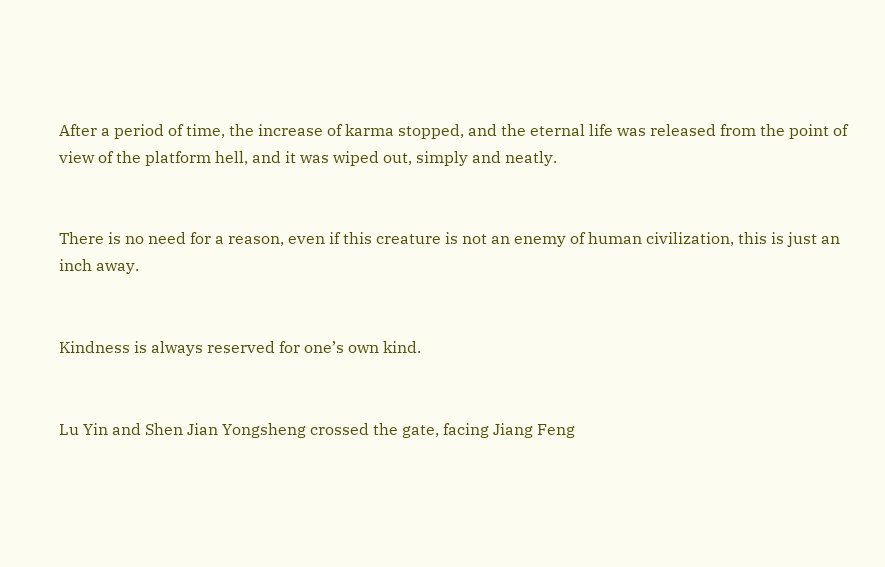After a period of time, the increase of karma stopped, and the eternal life was released from the point of view of the platform hell, and it was wiped out, simply and neatly.


There is no need for a reason, even if this creature is not an enemy of human civilization, this is just an inch away.


Kindness is always reserved for one’s own kind.


Lu Yin and Shen Jian Yongsheng crossed the gate, facing Jiang Feng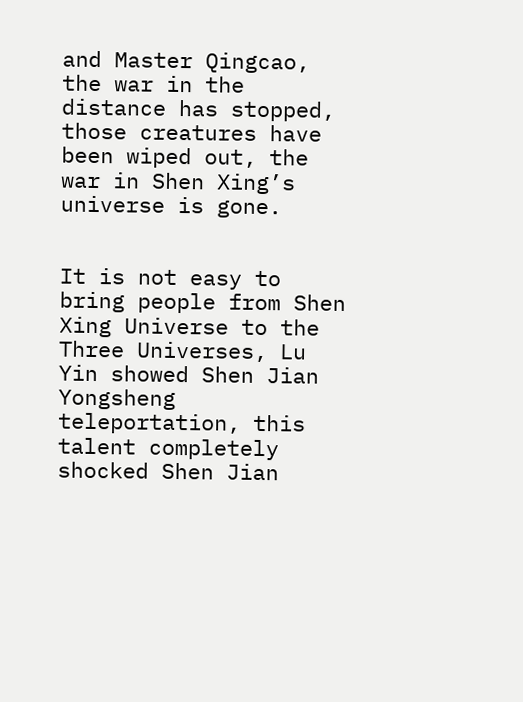and Master Qingcao, the war in the distance has stopped, those creatures have been wiped out, the war in Shen Xing’s universe is gone.


It is not easy to bring people from Shen Xing Universe to the Three Universes, Lu Yin showed Shen Jian Yongsheng teleportation, this talent completely shocked Shen Jian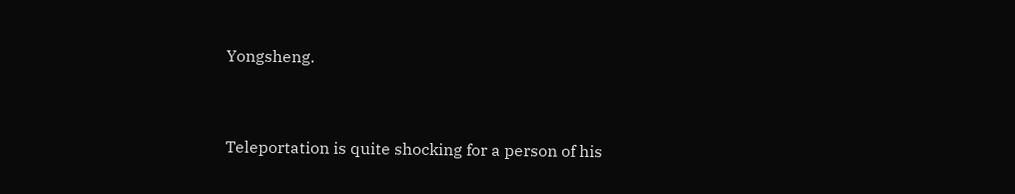Yongsheng.


Teleportation is quite shocking for a person of his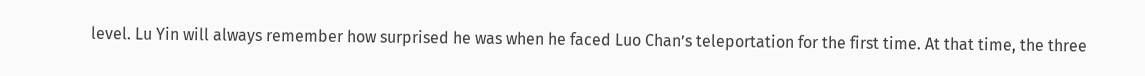level. Lu Yin will always remember how surprised he was when he faced Luo Chan’s teleportation for the first time. At that time, the three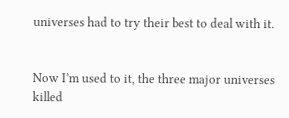universes had to try their best to deal with it.


Now I’m used to it, the three major universes killed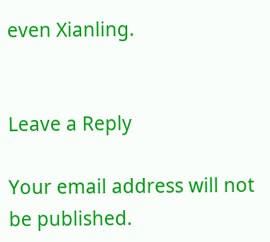even Xianling.


Leave a Reply

Your email address will not be published.